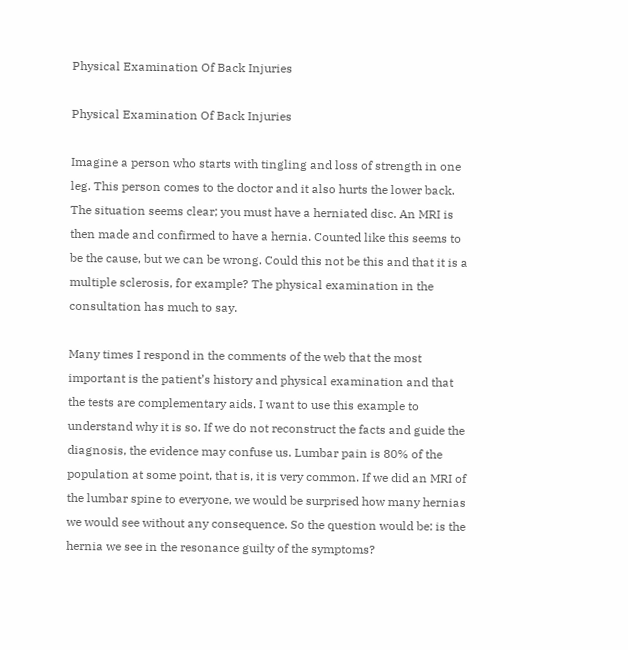Physical Examination Of Back Injuries

Physical Examination Of Back Injuries

Imagine a person who starts with tingling and loss of strength in one leg. This person comes to the doctor and it also hurts the lower back. The situation seems clear; you must have a herniated disc. An MRI is then made and confirmed to have a hernia. Counted like this seems to be the cause, but we can be wrong. Could this not be this and that it is a multiple sclerosis, for example? The physical examination in the consultation has much to say.

Many times I respond in the comments of the web that the most important is the patient’s history and physical examination and that the tests are complementary aids. I want to use this example to understand why it is so. If we do not reconstruct the facts and guide the diagnosis, the evidence may confuse us. Lumbar pain is 80% of the population at some point, that is, it is very common. If we did an MRI of the lumbar spine to everyone, we would be surprised how many hernias we would see without any consequence. So the question would be: is the hernia we see in the resonance guilty of the symptoms?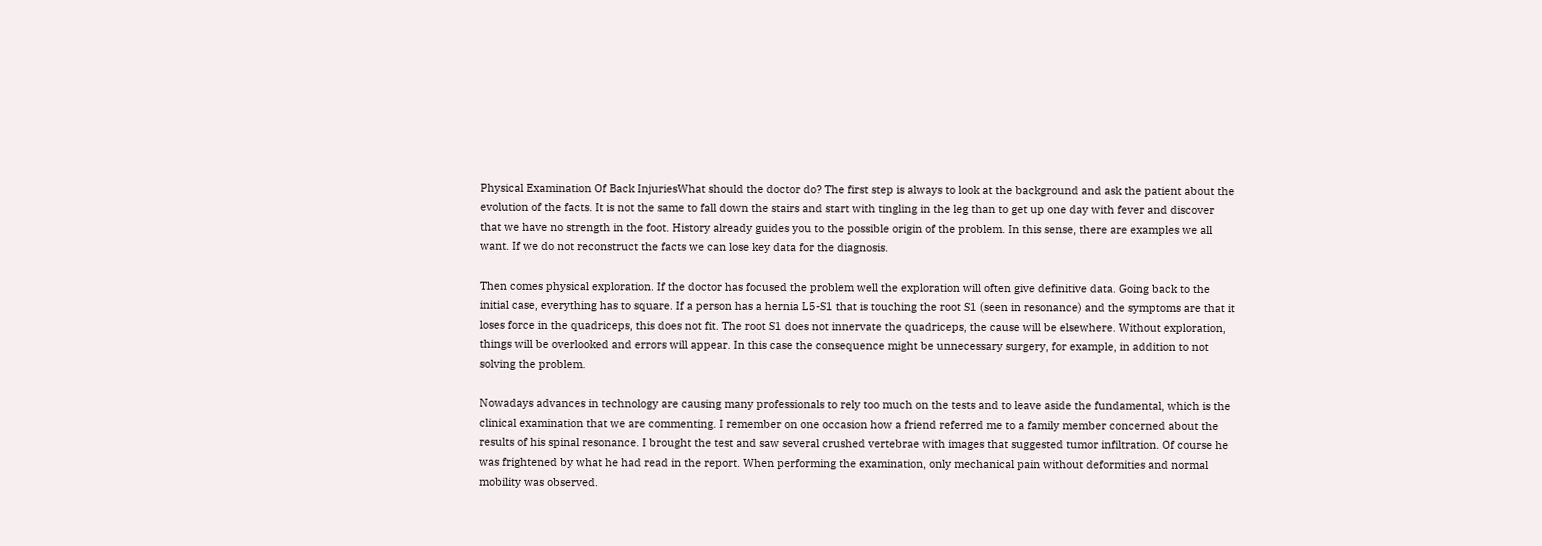Physical Examination Of Back InjuriesWhat should the doctor do? The first step is always to look at the background and ask the patient about the evolution of the facts. It is not the same to fall down the stairs and start with tingling in the leg than to get up one day with fever and discover that we have no strength in the foot. History already guides you to the possible origin of the problem. In this sense, there are examples we all want. If we do not reconstruct the facts we can lose key data for the diagnosis.

Then comes physical exploration. If the doctor has focused the problem well the exploration will often give definitive data. Going back to the initial case, everything has to square. If a person has a hernia L5-S1 that is touching the root S1 (seen in resonance) and the symptoms are that it loses force in the quadriceps, this does not fit. The root S1 does not innervate the quadriceps, the cause will be elsewhere. Without exploration, things will be overlooked and errors will appear. In this case the consequence might be unnecessary surgery, for example, in addition to not solving the problem.

Nowadays advances in technology are causing many professionals to rely too much on the tests and to leave aside the fundamental, which is the clinical examination that we are commenting. I remember on one occasion how a friend referred me to a family member concerned about the results of his spinal resonance. I brought the test and saw several crushed vertebrae with images that suggested tumor infiltration. Of course he was frightened by what he had read in the report. When performing the examination, only mechanical pain without deformities and normal mobility was observed.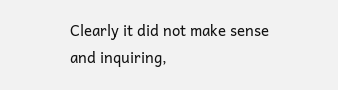Clearly it did not make sense and inquiring,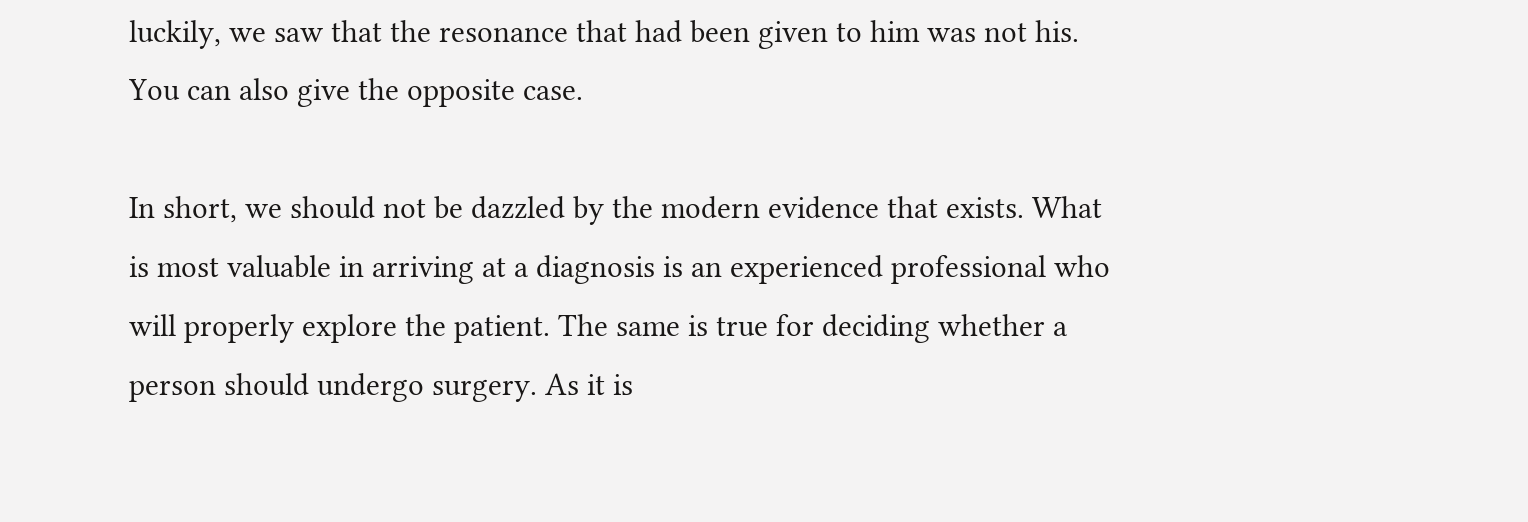luckily, we saw that the resonance that had been given to him was not his. You can also give the opposite case.

In short, we should not be dazzled by the modern evidence that exists. What is most valuable in arriving at a diagnosis is an experienced professional who will properly explore the patient. The same is true for deciding whether a person should undergo surgery. As it is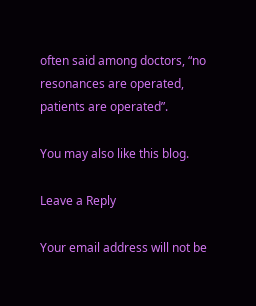often said among doctors, “no resonances are operated, patients are operated”.

You may also like this blog.

Leave a Reply

Your email address will not be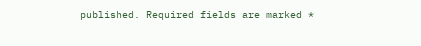published. Required fields are marked *